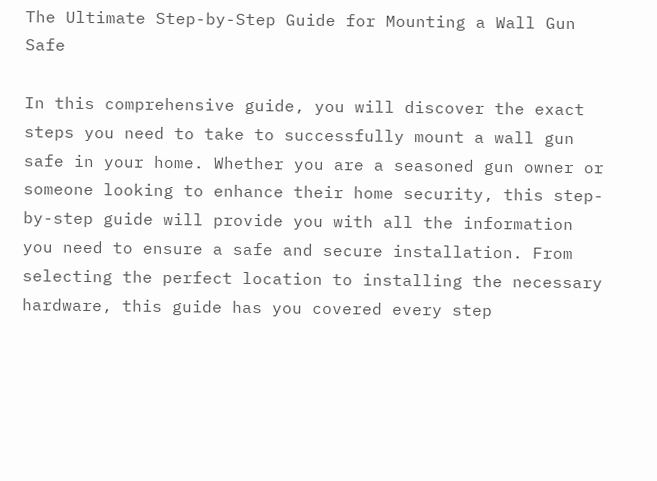The Ultimate Step-by-Step Guide for Mounting a Wall Gun Safe

In this comprehensive guide, you will discover the exact steps you need to take to successfully mount a wall gun safe in your home. Whether you are a seasoned gun owner or someone looking to enhance their home security, this step-by-step guide will provide you with all the information you need to ensure a safe and secure installation. From selecting the perfect location to installing the necessary hardware, this guide has you covered every step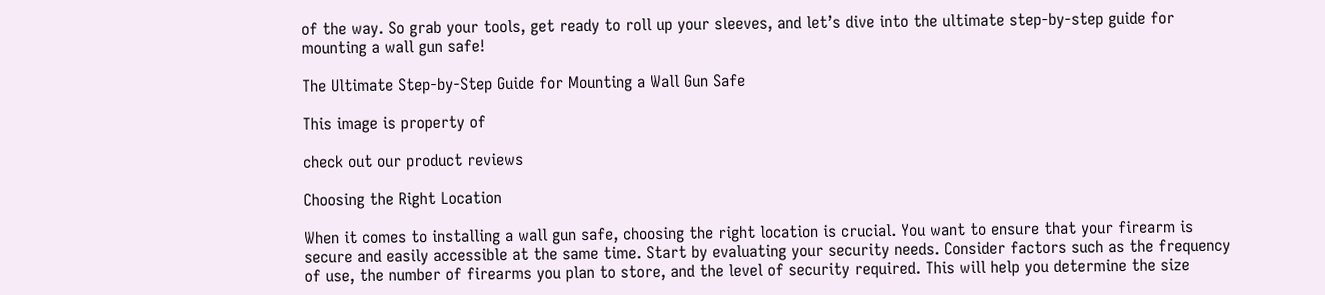of the way. So grab your tools, get ready to roll up your sleeves, and let’s dive into the ultimate step-by-step guide for mounting a wall gun safe!

The Ultimate Step-by-Step Guide for Mounting a Wall Gun Safe

This image is property of

check out our product reviews

Choosing the Right Location

When it comes to installing a wall gun safe, choosing the right location is crucial. You want to ensure that your firearm is secure and easily accessible at the same time. Start by evaluating your security needs. Consider factors such as the frequency of use, the number of firearms you plan to store, and the level of security required. This will help you determine the size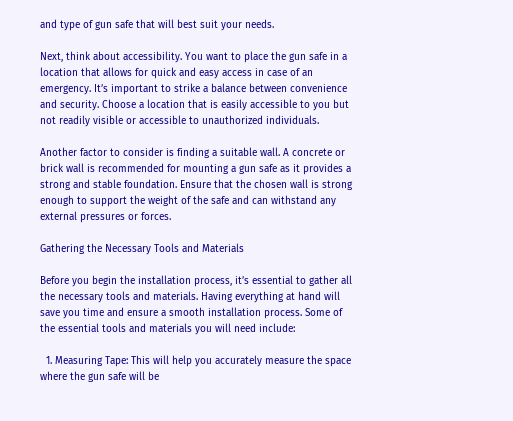and type of gun safe that will best suit your needs.

Next, think about accessibility. You want to place the gun safe in a location that allows for quick and easy access in case of an emergency. It’s important to strike a balance between convenience and security. Choose a location that is easily accessible to you but not readily visible or accessible to unauthorized individuals.

Another factor to consider is finding a suitable wall. A concrete or brick wall is recommended for mounting a gun safe as it provides a strong and stable foundation. Ensure that the chosen wall is strong enough to support the weight of the safe and can withstand any external pressures or forces.

Gathering the Necessary Tools and Materials

Before you begin the installation process, it’s essential to gather all the necessary tools and materials. Having everything at hand will save you time and ensure a smooth installation process. Some of the essential tools and materials you will need include:

  1. Measuring Tape: This will help you accurately measure the space where the gun safe will be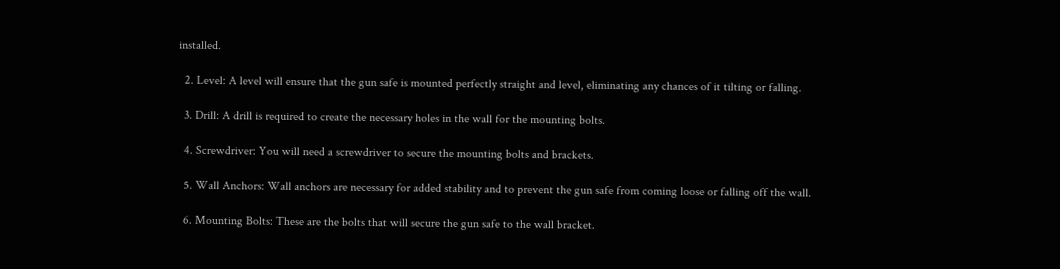installed.

  2. Level: A level will ensure that the gun safe is mounted perfectly straight and level, eliminating any chances of it tilting or falling.

  3. Drill: A drill is required to create the necessary holes in the wall for the mounting bolts.

  4. Screwdriver: You will need a screwdriver to secure the mounting bolts and brackets.

  5. Wall Anchors: Wall anchors are necessary for added stability and to prevent the gun safe from coming loose or falling off the wall.

  6. Mounting Bolts: These are the bolts that will secure the gun safe to the wall bracket.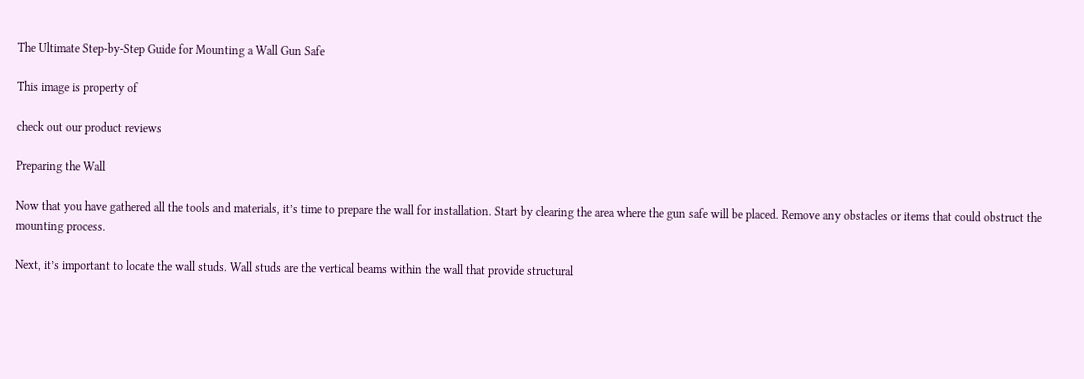The Ultimate Step-by-Step Guide for Mounting a Wall Gun Safe

This image is property of

check out our product reviews

Preparing the Wall

Now that you have gathered all the tools and materials, it’s time to prepare the wall for installation. Start by clearing the area where the gun safe will be placed. Remove any obstacles or items that could obstruct the mounting process.

Next, it’s important to locate the wall studs. Wall studs are the vertical beams within the wall that provide structural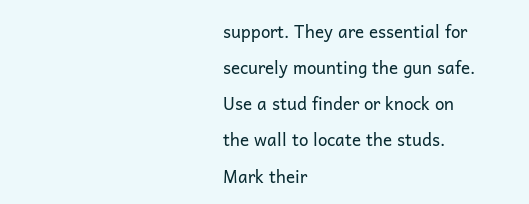support. They are essential for securely mounting the gun safe. Use a stud finder or knock on the wall to locate the studs. Mark their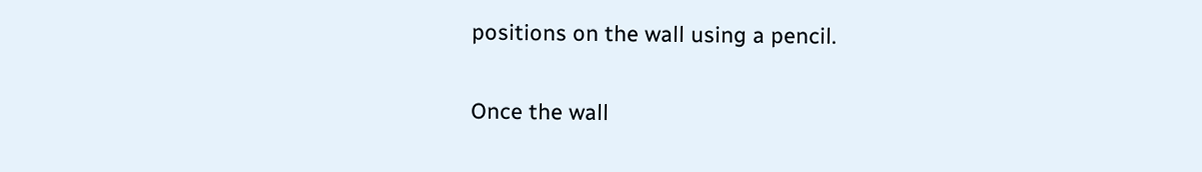positions on the wall using a pencil.

Once the wall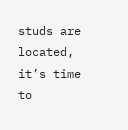studs are located, it’s time to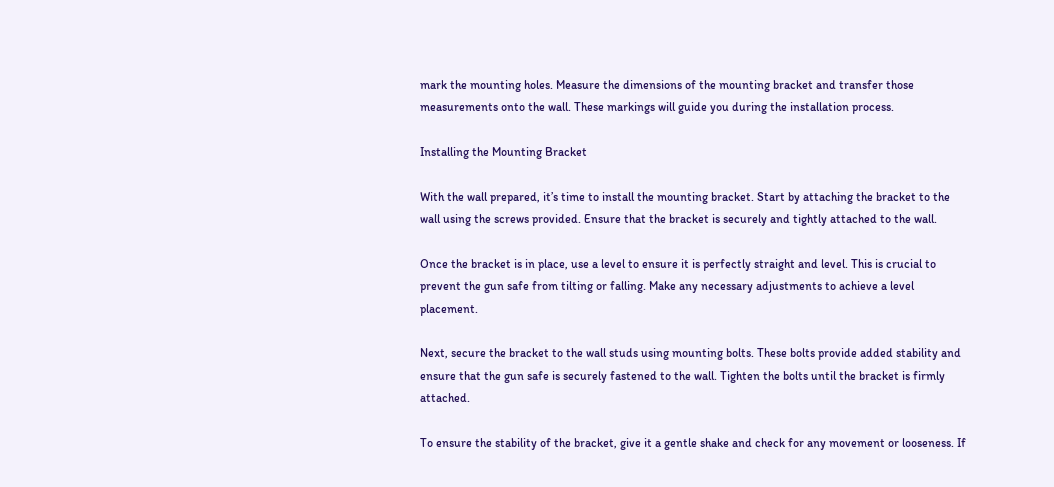mark the mounting holes. Measure the dimensions of the mounting bracket and transfer those measurements onto the wall. These markings will guide you during the installation process.

Installing the Mounting Bracket

With the wall prepared, it’s time to install the mounting bracket. Start by attaching the bracket to the wall using the screws provided. Ensure that the bracket is securely and tightly attached to the wall.

Once the bracket is in place, use a level to ensure it is perfectly straight and level. This is crucial to prevent the gun safe from tilting or falling. Make any necessary adjustments to achieve a level placement.

Next, secure the bracket to the wall studs using mounting bolts. These bolts provide added stability and ensure that the gun safe is securely fastened to the wall. Tighten the bolts until the bracket is firmly attached.

To ensure the stability of the bracket, give it a gentle shake and check for any movement or looseness. If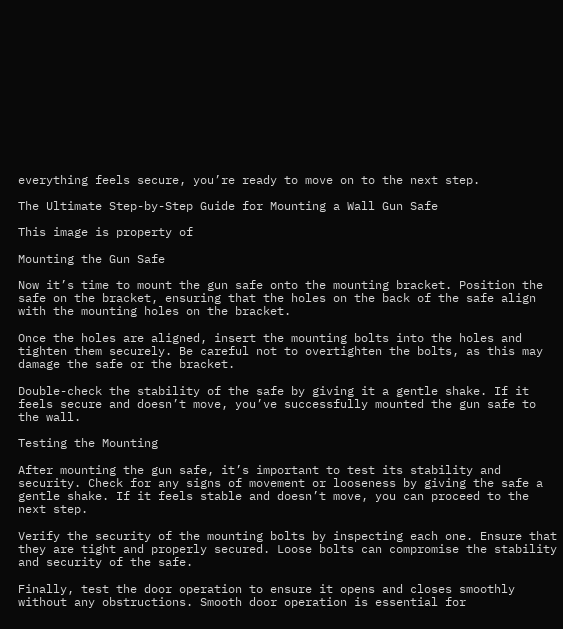everything feels secure, you’re ready to move on to the next step.

The Ultimate Step-by-Step Guide for Mounting a Wall Gun Safe

This image is property of

Mounting the Gun Safe

Now it’s time to mount the gun safe onto the mounting bracket. Position the safe on the bracket, ensuring that the holes on the back of the safe align with the mounting holes on the bracket.

Once the holes are aligned, insert the mounting bolts into the holes and tighten them securely. Be careful not to overtighten the bolts, as this may damage the safe or the bracket.

Double-check the stability of the safe by giving it a gentle shake. If it feels secure and doesn’t move, you’ve successfully mounted the gun safe to the wall.

Testing the Mounting

After mounting the gun safe, it’s important to test its stability and security. Check for any signs of movement or looseness by giving the safe a gentle shake. If it feels stable and doesn’t move, you can proceed to the next step.

Verify the security of the mounting bolts by inspecting each one. Ensure that they are tight and properly secured. Loose bolts can compromise the stability and security of the safe.

Finally, test the door operation to ensure it opens and closes smoothly without any obstructions. Smooth door operation is essential for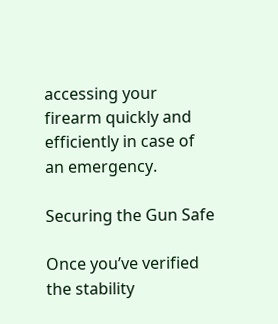accessing your firearm quickly and efficiently in case of an emergency.

Securing the Gun Safe

Once you’ve verified the stability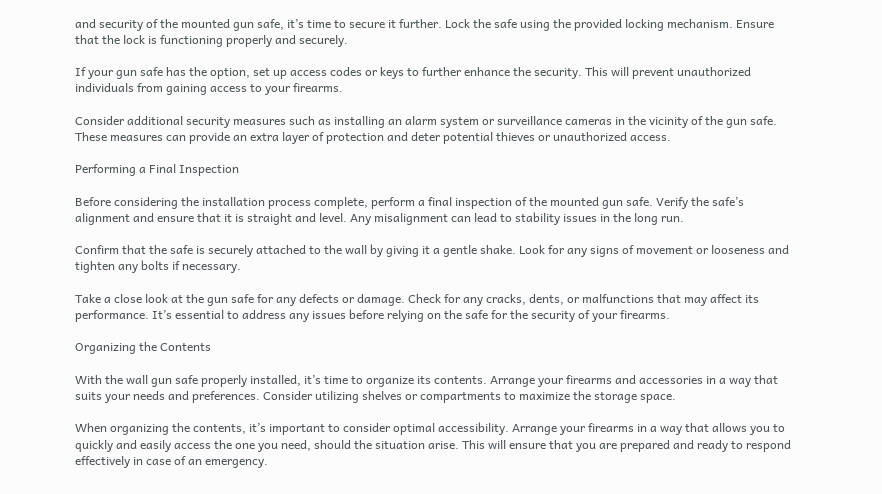and security of the mounted gun safe, it’s time to secure it further. Lock the safe using the provided locking mechanism. Ensure that the lock is functioning properly and securely.

If your gun safe has the option, set up access codes or keys to further enhance the security. This will prevent unauthorized individuals from gaining access to your firearms.

Consider additional security measures such as installing an alarm system or surveillance cameras in the vicinity of the gun safe. These measures can provide an extra layer of protection and deter potential thieves or unauthorized access.

Performing a Final Inspection

Before considering the installation process complete, perform a final inspection of the mounted gun safe. Verify the safe’s alignment and ensure that it is straight and level. Any misalignment can lead to stability issues in the long run.

Confirm that the safe is securely attached to the wall by giving it a gentle shake. Look for any signs of movement or looseness and tighten any bolts if necessary.

Take a close look at the gun safe for any defects or damage. Check for any cracks, dents, or malfunctions that may affect its performance. It’s essential to address any issues before relying on the safe for the security of your firearms.

Organizing the Contents

With the wall gun safe properly installed, it’s time to organize its contents. Arrange your firearms and accessories in a way that suits your needs and preferences. Consider utilizing shelves or compartments to maximize the storage space.

When organizing the contents, it’s important to consider optimal accessibility. Arrange your firearms in a way that allows you to quickly and easily access the one you need, should the situation arise. This will ensure that you are prepared and ready to respond effectively in case of an emergency.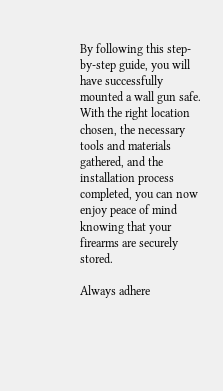By following this step-by-step guide, you will have successfully mounted a wall gun safe. With the right location chosen, the necessary tools and materials gathered, and the installation process completed, you can now enjoy peace of mind knowing that your firearms are securely stored.

Always adhere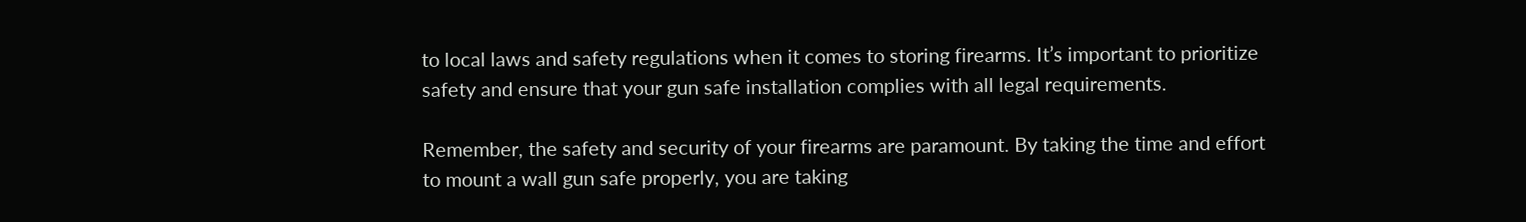to local laws and safety regulations when it comes to storing firearms. It’s important to prioritize safety and ensure that your gun safe installation complies with all legal requirements.

Remember, the safety and security of your firearms are paramount. By taking the time and effort to mount a wall gun safe properly, you are taking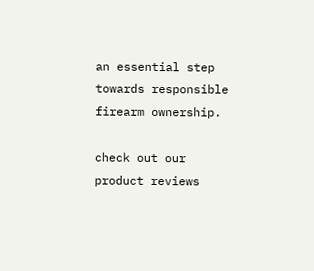an essential step towards responsible firearm ownership.

check out our product reviews